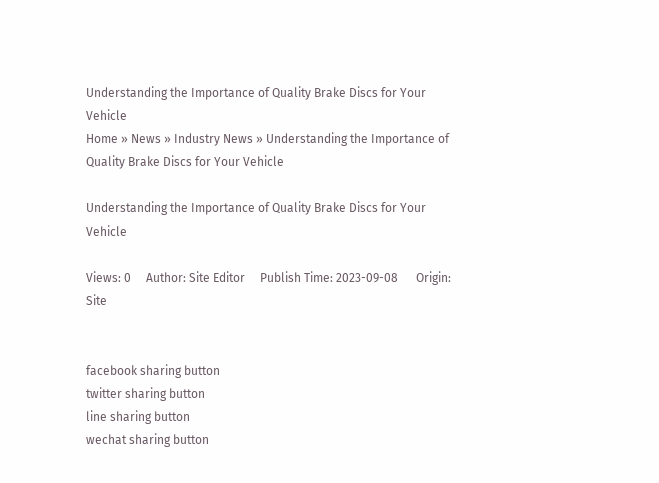Understanding the Importance of Quality Brake Discs for Your Vehicle
Home » News » Industry News » Understanding the Importance of Quality Brake Discs for Your Vehicle

Understanding the Importance of Quality Brake Discs for Your Vehicle

Views: 0     Author: Site Editor     Publish Time: 2023-09-08      Origin: Site


facebook sharing button
twitter sharing button
line sharing button
wechat sharing button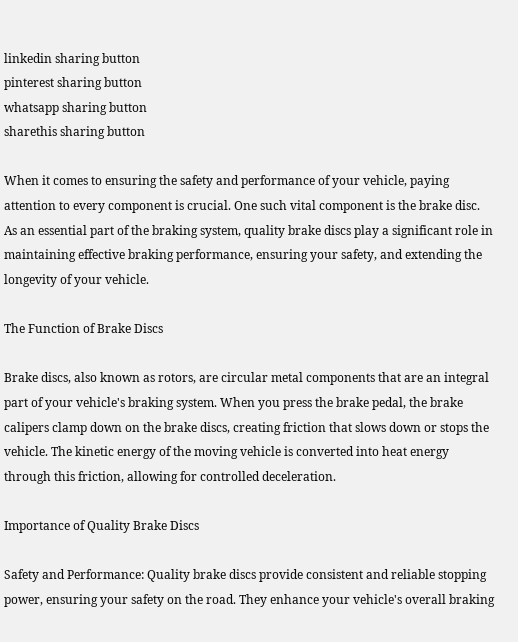linkedin sharing button
pinterest sharing button
whatsapp sharing button
sharethis sharing button

When it comes to ensuring the safety and performance of your vehicle, paying attention to every component is crucial. One such vital component is the brake disc. As an essential part of the braking system, quality brake discs play a significant role in maintaining effective braking performance, ensuring your safety, and extending the longevity of your vehicle.

The Function of Brake Discs

Brake discs, also known as rotors, are circular metal components that are an integral part of your vehicle's braking system. When you press the brake pedal, the brake calipers clamp down on the brake discs, creating friction that slows down or stops the vehicle. The kinetic energy of the moving vehicle is converted into heat energy through this friction, allowing for controlled deceleration.

Importance of Quality Brake Discs

Safety and Performance: Quality brake discs provide consistent and reliable stopping power, ensuring your safety on the road. They enhance your vehicle's overall braking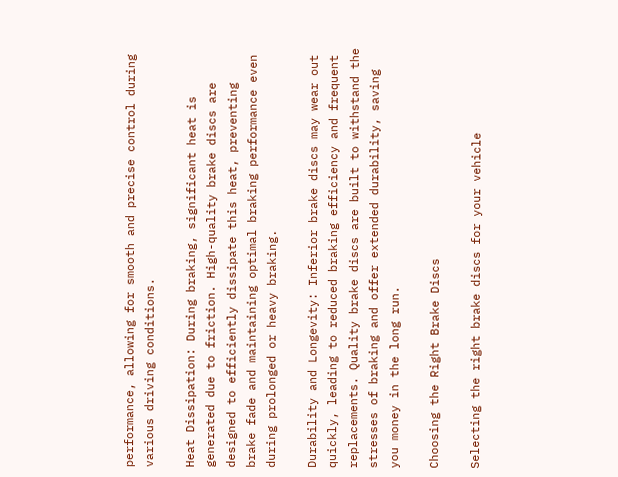performance, allowing for smooth and precise control during various driving conditions.

Heat Dissipation: During braking, significant heat is generated due to friction. High-quality brake discs are designed to efficiently dissipate this heat, preventing brake fade and maintaining optimal braking performance even during prolonged or heavy braking.

Durability and Longevity: Inferior brake discs may wear out quickly, leading to reduced braking efficiency and frequent replacements. Quality brake discs are built to withstand the stresses of braking and offer extended durability, saving you money in the long run.

Choosing the Right Brake Discs

Selecting the right brake discs for your vehicle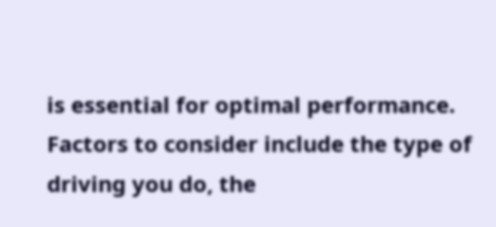is essential for optimal performance. Factors to consider include the type of driving you do, the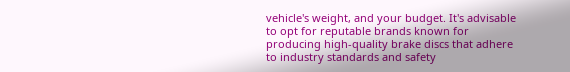vehicle's weight, and your budget. It's advisable to opt for reputable brands known for producing high-quality brake discs that adhere to industry standards and safety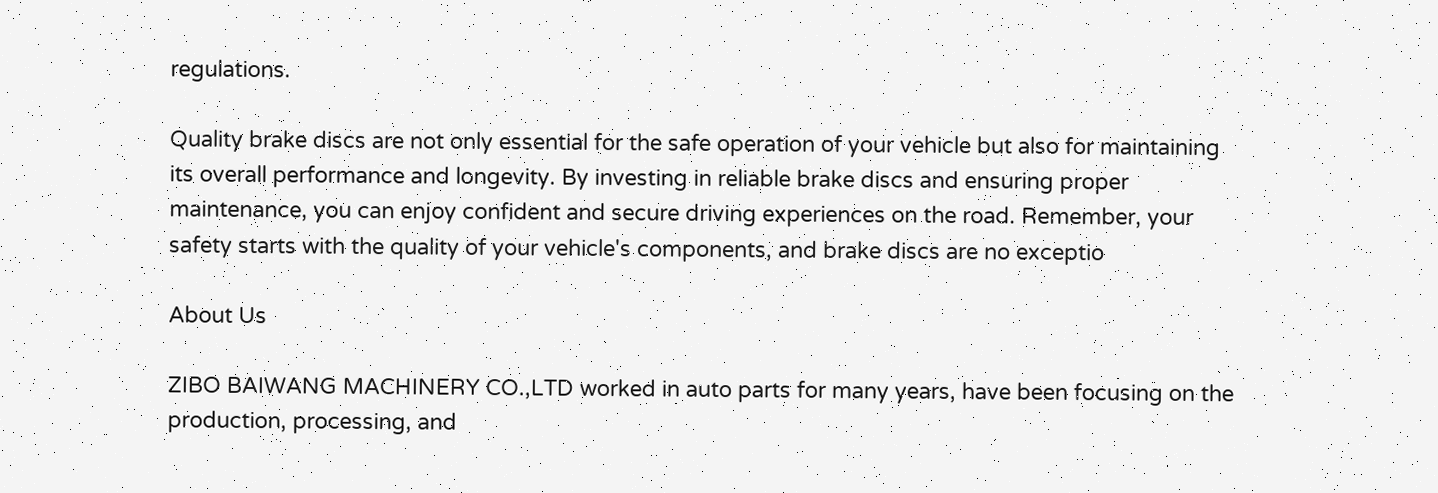regulations.

Quality brake discs are not only essential for the safe operation of your vehicle but also for maintaining its overall performance and longevity. By investing in reliable brake discs and ensuring proper maintenance, you can enjoy confident and secure driving experiences on the road. Remember, your safety starts with the quality of your vehicle's components, and brake discs are no exceptio

About Us

ZIBO BAIWANG MACHINERY CO.,LTD worked in auto parts for many years, have been focusing on the production, processing, and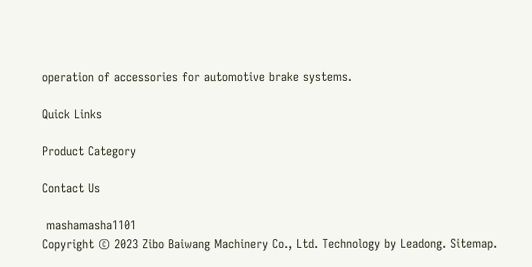operation of accessories for automotive brake systems.

Quick Links

Product Category

Contact Us

 mashamasha1101
Copyright © 2023 Zibo Baiwang Machinery Co., Ltd. Technology by Leadong. Sitemap.